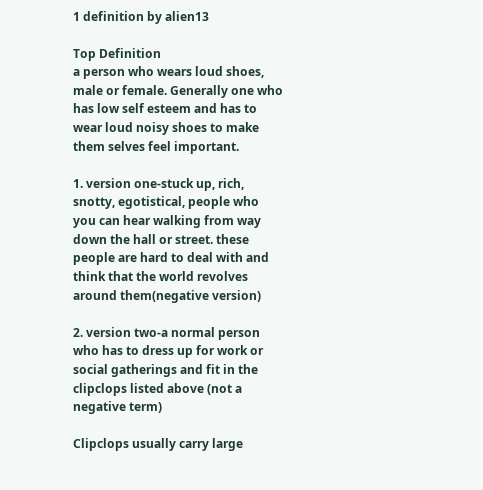1 definition by alien13

Top Definition
a person who wears loud shoes, male or female. Generally one who has low self esteem and has to wear loud noisy shoes to make them selves feel important.

1. version one-stuck up, rich, snotty, egotistical, people who you can hear walking from way down the hall or street. these people are hard to deal with and think that the world revolves around them(negative version)

2. version two-a normal person who has to dress up for work or social gatherings and fit in the clipclops listed above (not a negative term)

Clipclops usually carry large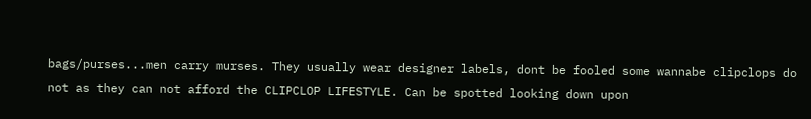bags/purses...men carry murses. They usually wear designer labels, dont be fooled some wannabe clipclops do not as they can not afford the CLIPCLOP LIFESTYLE. Can be spotted looking down upon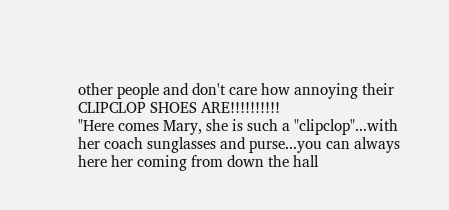other people and don't care how annoying their CLIPCLOP SHOES ARE!!!!!!!!!!
"Here comes Mary, she is such a "clipclop"...with her coach sunglasses and purse...you can always here her coming from down the hall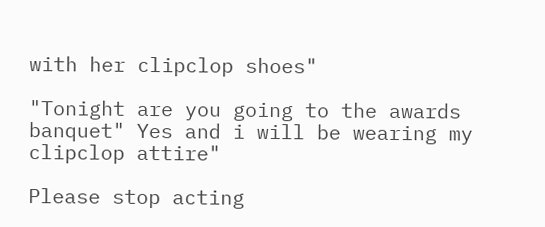with her clipclop shoes"

"Tonight are you going to the awards banquet" Yes and i will be wearing my clipclop attire"

Please stop acting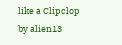like a Clipclop
by alien13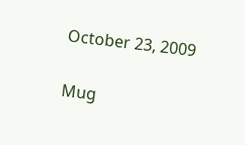October 23, 2009

Mug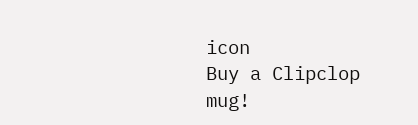icon
Buy a Clipclop mug!